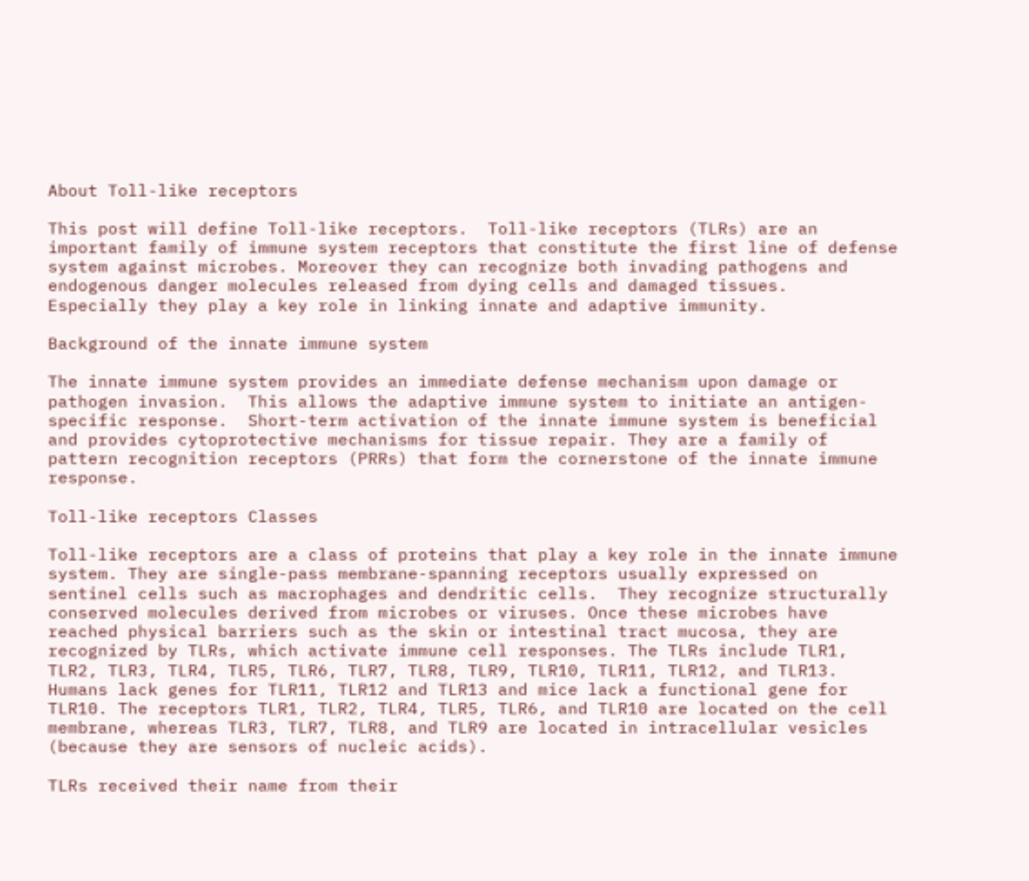About Toll-like receptors

This post will define Toll-like receptors.  Toll-like receptors (TLRs) are an important family of immune system receptors that constitute the first line of defense system against microbes. Moreover they can recognize both invading pathogens and endogenous danger molecules released from dying cells and damaged tissues.   Especially they play a key role in linking innate and adaptive immunity.

Background of the innate immune system

The innate immune system provides an immediate defense mechanism upon damage or pathogen invasion.  This allows the adaptive immune system to initiate an antigen-specific response.  Short-term activation of the innate immune system is beneficial and provides cytoprotective mechanisms for tissue repair. They are a family of pattern recognition receptors (PRRs) that form the cornerstone of the innate immune response.

Toll-like receptors Classes

Toll-like receptors are a class of proteins that play a key role in the innate immune system. They are single-pass membrane-spanning receptors usually expressed on sentinel cells such as macrophages and dendritic cells.  They recognize structurally conserved molecules derived from microbes or viruses. Once these microbes have reached physical barriers such as the skin or intestinal tract mucosa, they are recognized by TLRs, which activate immune cell responses. The TLRs include TLR1, TLR2, TLR3, TLR4, TLR5, TLR6, TLR7, TLR8, TLR9, TLR10, TLR11, TLR12, and TLR13. Humans lack genes for TLR11, TLR12 and TLR13 and mice lack a functional gene for TLR10. The receptors TLR1, TLR2, TLR4, TLR5, TLR6, and TLR10 are located on the cell membrane, whereas TLR3, TLR7, TLR8, and TLR9 are located in intracellular vesicles (because they are sensors of nucleic acids).

TLRs received their name from their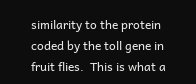similarity to the protein coded by the toll gene in fruit flies.  This is what a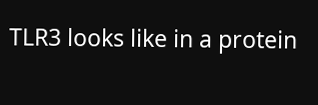TLR3 looks like in a protein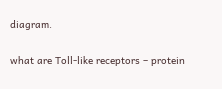diagram.

what are Toll-like receptors – protein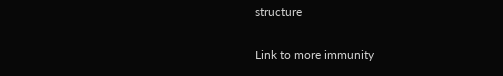structure

Link to more immunity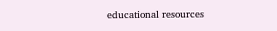educational resources